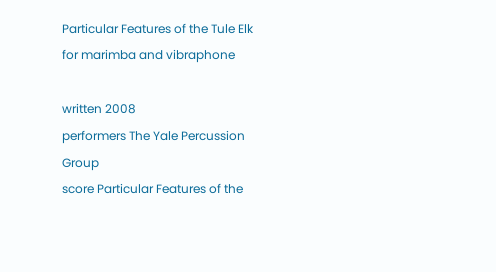Particular Features of the Tule Elk
for marimba and vibraphone

written 2008
performers The Yale Percussion Group
score Particular Features of the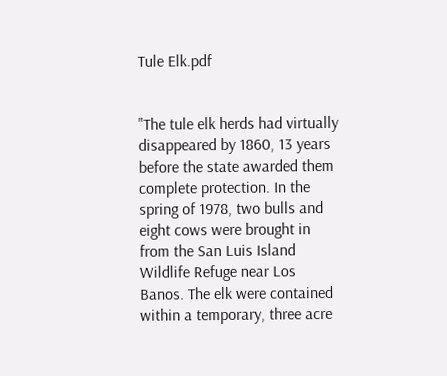Tule Elk.pdf


"The tule elk herds had virtually disappeared by 1860, 13 years before the state awarded them complete protection. In the spring of 1978, two bulls and eight cows were brought in from the San Luis Island Wildlife Refuge near Los Banos. The elk were contained within a temporary, three acre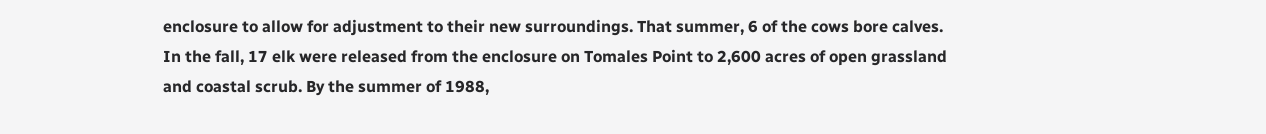enclosure to allow for adjustment to their new surroundings. That summer, 6 of the cows bore calves. In the fall, 17 elk were released from the enclosure on Tomales Point to 2,600 acres of open grassland and coastal scrub. By the summer of 1988,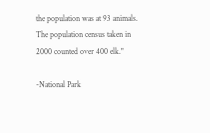the population was at 93 animals. The population census taken in 2000 counted over 400 elk."

-National Park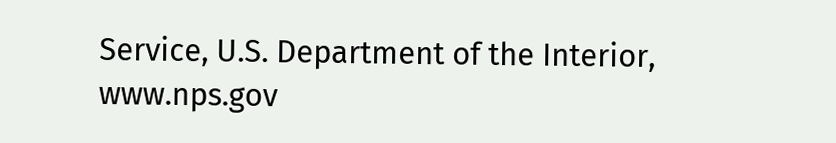Service, U.S. Department of the Interior, www.nps.gov